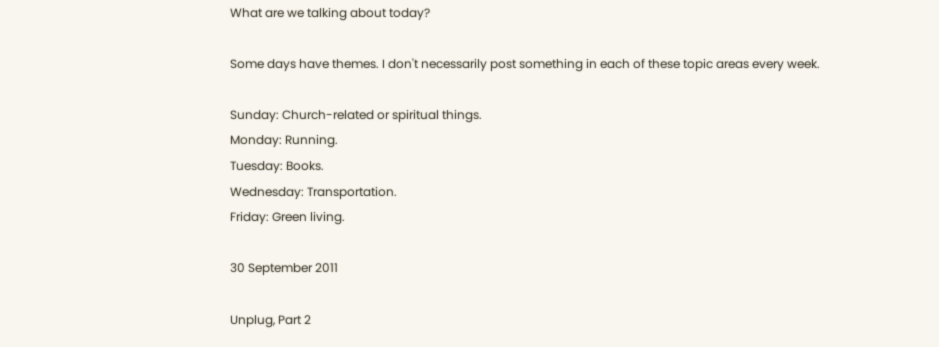What are we talking about today?

Some days have themes. I don't necessarily post something in each of these topic areas every week.

Sunday: Church-related or spiritual things.
Monday: Running.
Tuesday: Books.
Wednesday: Transportation.
Friday: Green living.

30 September 2011

Unplug, Part 2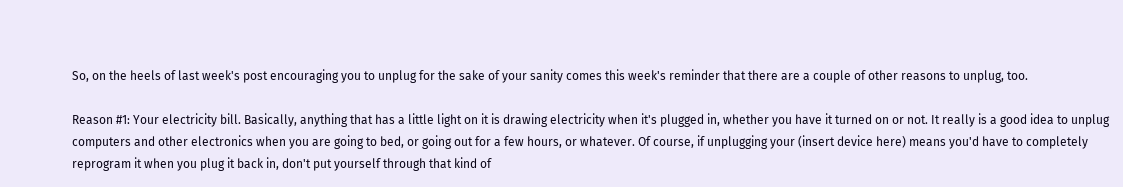So, on the heels of last week's post encouraging you to unplug for the sake of your sanity comes this week's reminder that there are a couple of other reasons to unplug, too.

Reason #1: Your electricity bill. Basically, anything that has a little light on it is drawing electricity when it's plugged in, whether you have it turned on or not. It really is a good idea to unplug computers and other electronics when you are going to bed, or going out for a few hours, or whatever. Of course, if unplugging your (insert device here) means you'd have to completely reprogram it when you plug it back in, don't put yourself through that kind of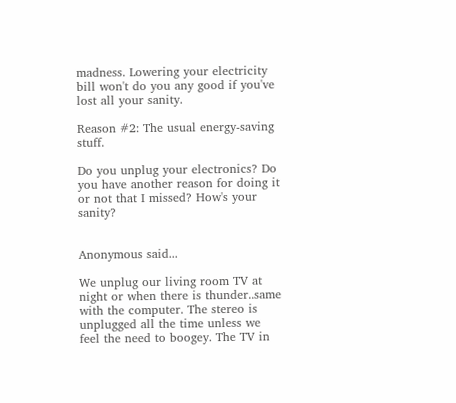madness. Lowering your electricity bill won't do you any good if you've lost all your sanity.

Reason #2: The usual energy-saving stuff.

Do you unplug your electronics? Do you have another reason for doing it or not that I missed? How's your sanity?


Anonymous said...

We unplug our living room TV at night or when there is thunder..same with the computer. The stereo is unplugged all the time unless we feel the need to boogey. The TV in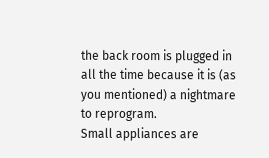the back room is plugged in all the time because it is (as you mentioned) a nightmare to reprogram.
Small appliances are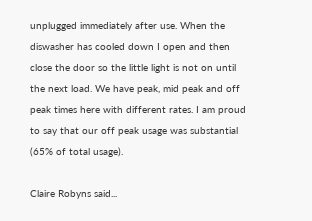unplugged immediately after use. When the diswasher has cooled down I open and then close the door so the little light is not on until the next load. We have peak, mid peak and off peak times here with different rates. I am proud to say that our off peak usage was substantial (65% of total usage).

Claire Robyns said...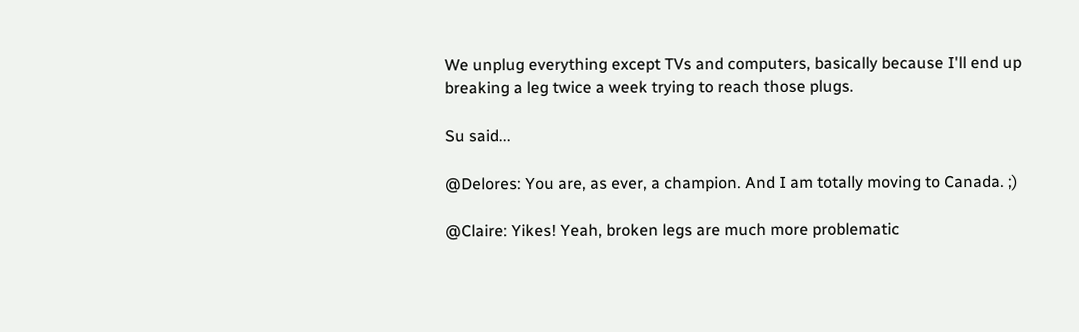We unplug everything except TVs and computers, basically because I'll end up breaking a leg twice a week trying to reach those plugs.

Su said...

@Delores: You are, as ever, a champion. And I am totally moving to Canada. ;)

@Claire: Yikes! Yeah, broken legs are much more problematic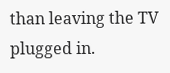than leaving the TV plugged in.